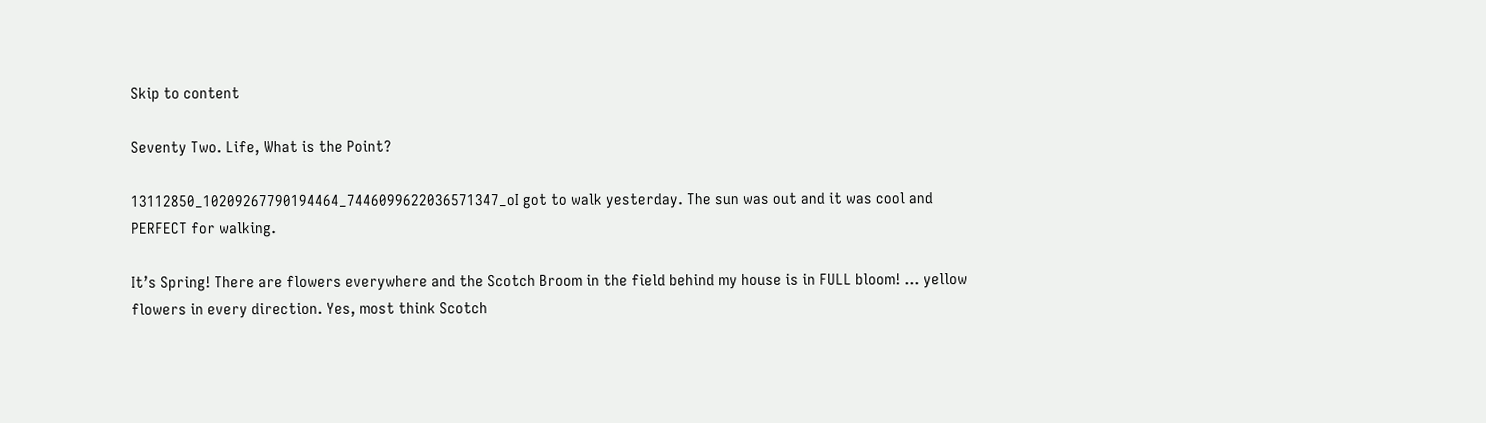Skip to content

Seventy Two. Life, What is the Point?

13112850_10209267790194464_7446099622036571347_oI got to walk yesterday. The sun was out and it was cool and PERFECT for walking.

It’s Spring! There are flowers everywhere and the Scotch Broom in the field behind my house is in FULL bloom! … yellow flowers in every direction. Yes, most think Scotch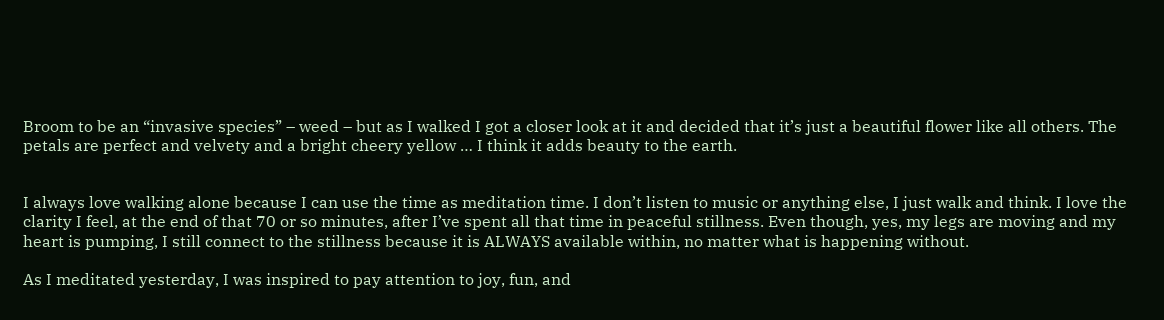Broom to be an “invasive species” – weed – but as I walked I got a closer look at it and decided that it’s just a beautiful flower like all others. The petals are perfect and velvety and a bright cheery yellow … I think it adds beauty to the earth.


I always love walking alone because I can use the time as meditation time. I don’t listen to music or anything else, I just walk and think. I love the clarity I feel, at the end of that 70 or so minutes, after I’ve spent all that time in peaceful stillness. Even though, yes, my legs are moving and my heart is pumping, I still connect to the stillness because it is ALWAYS available within, no matter what is happening without.

As I meditated yesterday, I was inspired to pay attention to joy, fun, and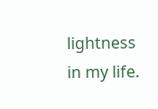lightness in my life.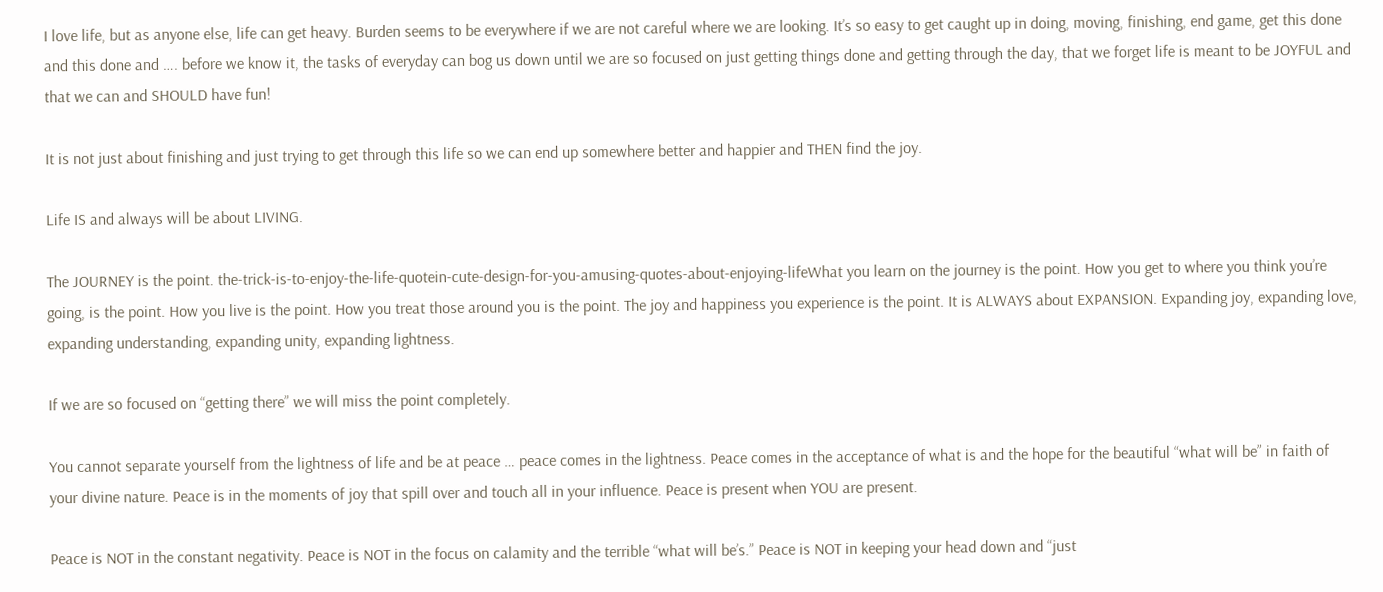I love life, but as anyone else, life can get heavy. Burden seems to be everywhere if we are not careful where we are looking. It’s so easy to get caught up in doing, moving, finishing, end game, get this done and this done and …. before we know it, the tasks of everyday can bog us down until we are so focused on just getting things done and getting through the day, that we forget life is meant to be JOYFUL and that we can and SHOULD have fun!

It is not just about finishing and just trying to get through this life so we can end up somewhere better and happier and THEN find the joy.

Life IS and always will be about LIVING.

The JOURNEY is the point. the-trick-is-to-enjoy-the-life-quotein-cute-design-for-you-amusing-quotes-about-enjoying-lifeWhat you learn on the journey is the point. How you get to where you think you’re going, is the point. How you live is the point. How you treat those around you is the point. The joy and happiness you experience is the point. It is ALWAYS about EXPANSION. Expanding joy, expanding love, expanding understanding, expanding unity, expanding lightness.

If we are so focused on “getting there” we will miss the point completely.

You cannot separate yourself from the lightness of life and be at peace … peace comes in the lightness. Peace comes in the acceptance of what is and the hope for the beautiful “what will be” in faith of your divine nature. Peace is in the moments of joy that spill over and touch all in your influence. Peace is present when YOU are present.

Peace is NOT in the constant negativity. Peace is NOT in the focus on calamity and the terrible “what will be’s.” Peace is NOT in keeping your head down and “just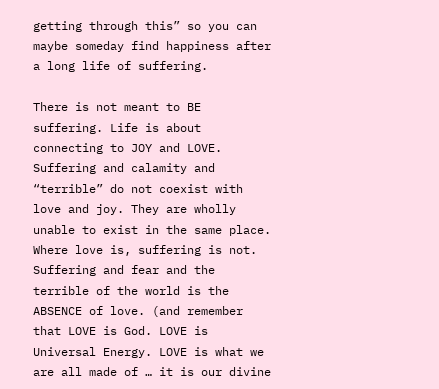getting through this” so you can maybe someday find happiness after a long life of suffering.

There is not meant to BE suffering. Life is about connecting to JOY and LOVE. Suffering and calamity and “terrible” do not coexist with love and joy. They are wholly unable to exist in the same place. Where love is, suffering is not. Suffering and fear and the terrible of the world is the ABSENCE of love. (and remember that LOVE is God. LOVE is Universal Energy. LOVE is what we are all made of … it is our divine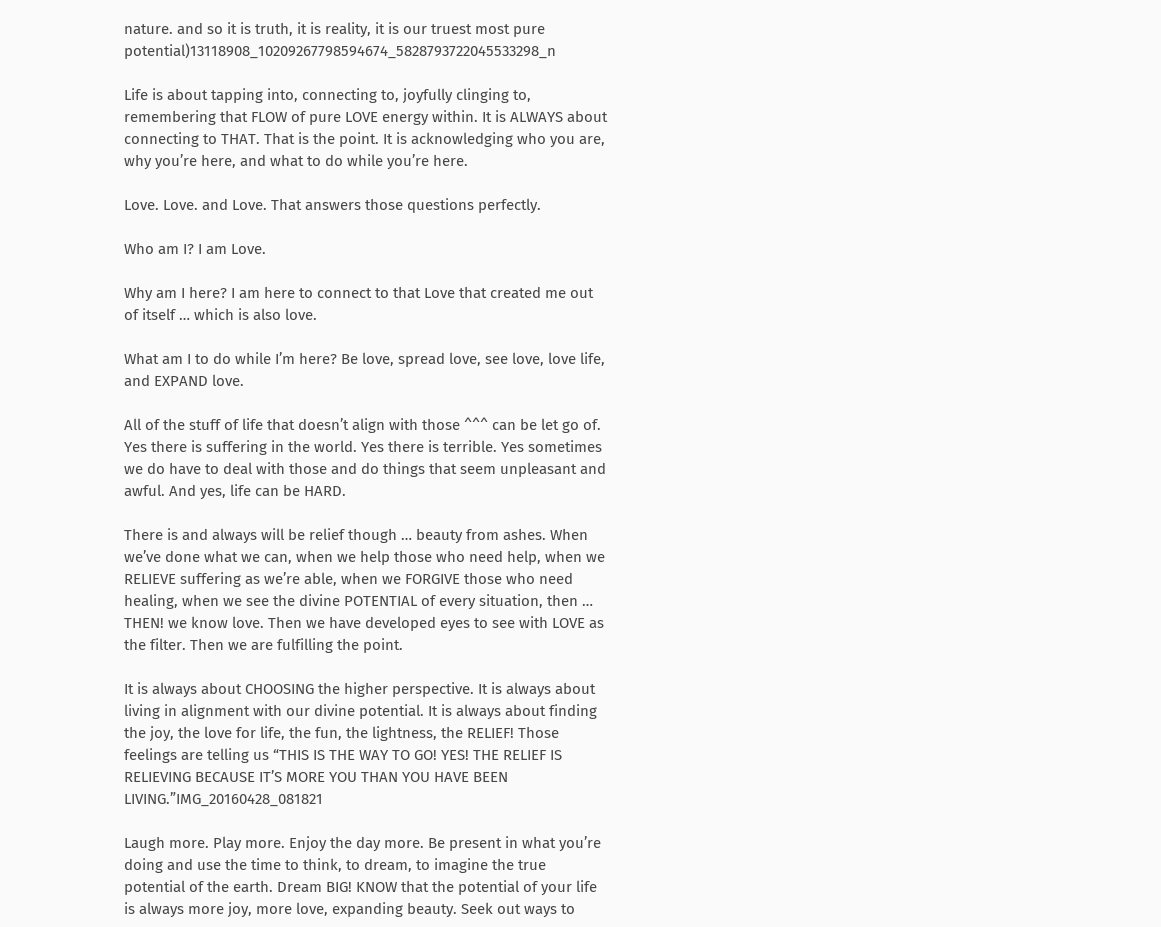nature. and so it is truth, it is reality, it is our truest most pure potential)13118908_10209267798594674_5828793722045533298_n

Life is about tapping into, connecting to, joyfully clinging to, remembering that FLOW of pure LOVE energy within. It is ALWAYS about connecting to THAT. That is the point. It is acknowledging who you are, why you’re here, and what to do while you’re here.

Love. Love. and Love. That answers those questions perfectly.

Who am I? I am Love.

Why am I here? I am here to connect to that Love that created me out of itself … which is also love.

What am I to do while I’m here? Be love, spread love, see love, love life, and EXPAND love.

All of the stuff of life that doesn’t align with those ^^^ can be let go of. Yes there is suffering in the world. Yes there is terrible. Yes sometimes we do have to deal with those and do things that seem unpleasant and awful. And yes, life can be HARD.

There is and always will be relief though … beauty from ashes. When we’ve done what we can, when we help those who need help, when we RELIEVE suffering as we’re able, when we FORGIVE those who need healing, when we see the divine POTENTIAL of every situation, then … THEN! we know love. Then we have developed eyes to see with LOVE as the filter. Then we are fulfilling the point.

It is always about CHOOSING the higher perspective. It is always about living in alignment with our divine potential. It is always about finding the joy, the love for life, the fun, the lightness, the RELIEF! Those feelings are telling us “THIS IS THE WAY TO GO! YES! THE RELIEF IS RELIEVING BECAUSE IT’S MORE YOU THAN YOU HAVE BEEN LIVING.”IMG_20160428_081821

Laugh more. Play more. Enjoy the day more. Be present in what you’re doing and use the time to think, to dream, to imagine the true potential of the earth. Dream BIG! KNOW that the potential of your life is always more joy, more love, expanding beauty. Seek out ways to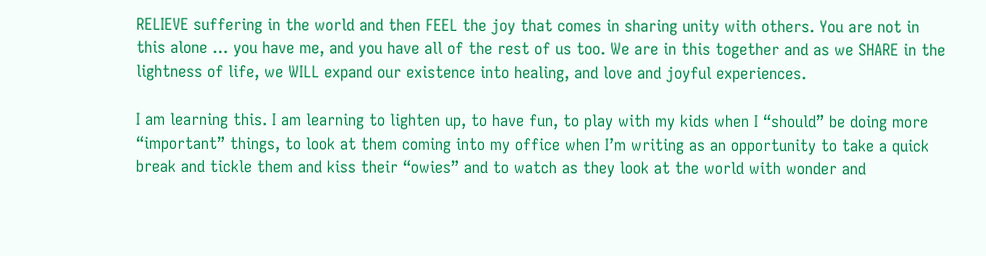RELIEVE suffering in the world and then FEEL the joy that comes in sharing unity with others. You are not in this alone … you have me, and you have all of the rest of us too. We are in this together and as we SHARE in the lightness of life, we WILL expand our existence into healing, and love and joyful experiences.

I am learning this. I am learning to lighten up, to have fun, to play with my kids when I “should” be doing more “important” things, to look at them coming into my office when I’m writing as an opportunity to take a quick break and tickle them and kiss their “owies” and to watch as they look at the world with wonder and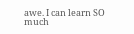awe. I can learn SO much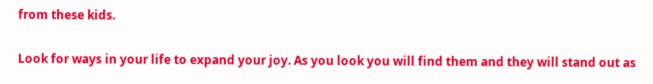from these kids.

Look for ways in your life to expand your joy. As you look you will find them and they will stand out as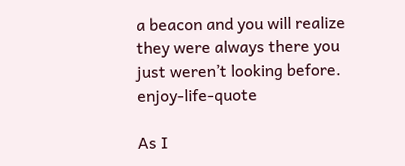a beacon and you will realize they were always there you just weren’t looking before. enjoy-life-quote

As I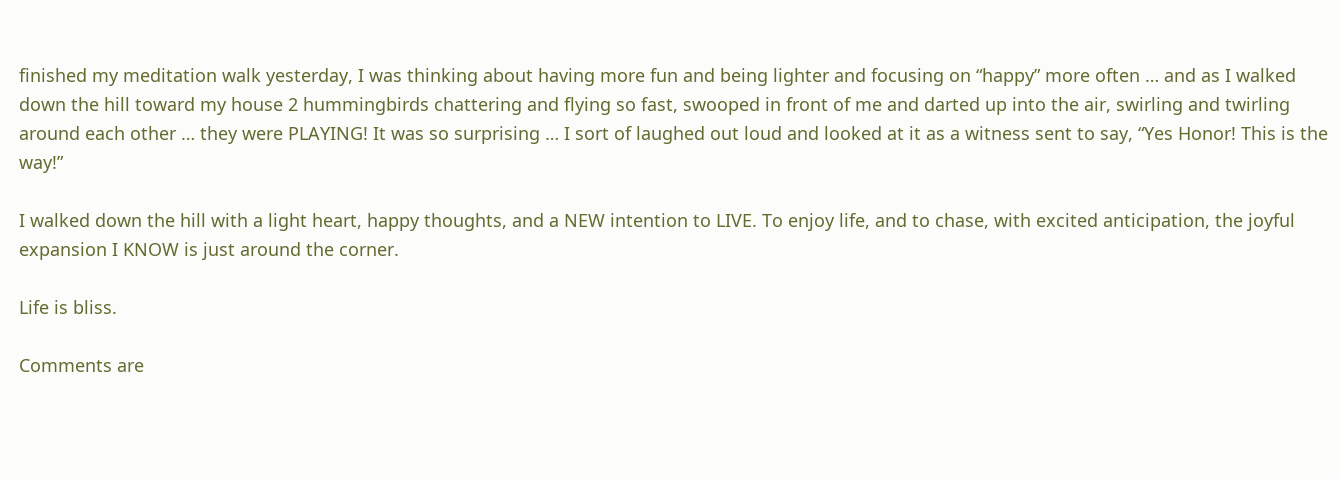finished my meditation walk yesterday, I was thinking about having more fun and being lighter and focusing on “happy” more often … and as I walked down the hill toward my house 2 hummingbirds chattering and flying so fast, swooped in front of me and darted up into the air, swirling and twirling around each other … they were PLAYING! It was so surprising … I sort of laughed out loud and looked at it as a witness sent to say, “Yes Honor! This is the way!”

I walked down the hill with a light heart, happy thoughts, and a NEW intention to LIVE. To enjoy life, and to chase, with excited anticipation, the joyful expansion I KNOW is just around the corner.

Life is bliss.

Comments are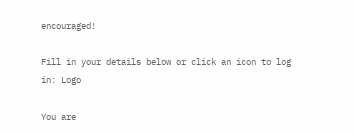encouraged!

Fill in your details below or click an icon to log in: Logo

You are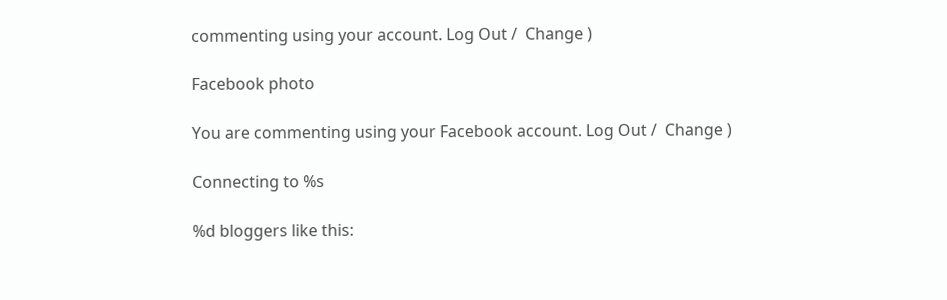commenting using your account. Log Out /  Change )

Facebook photo

You are commenting using your Facebook account. Log Out /  Change )

Connecting to %s

%d bloggers like this: